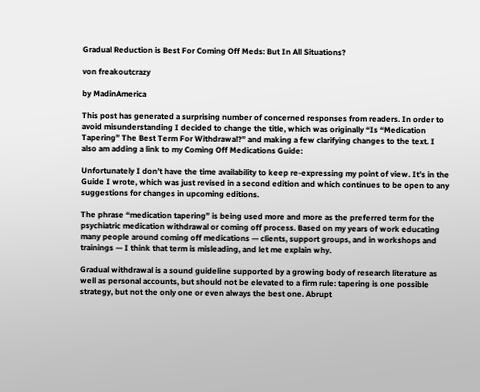Gradual Reduction is Best For Coming Off Meds: But In All Situations?

von freakoutcrazy

by MadinAmerica

This post has generated a surprising number of concerned responses from readers. In order to avoid misunderstanding I decided to change the title, which was originally “Is “Medication Tapering” The Best Term For Withdrawal?” and making a few clarifying changes to the text. I also am adding a link to my Coming Off Medications Guide:

Unfortunately I don’t have the time availability to keep re-expressing my point of view. It’s in the Guide I wrote, which was just revised in a second edition and which continues to be open to any suggestions for changes in upcoming editions.

The phrase “medication tapering” is being used more and more as the preferred term for the psychiatric medication withdrawal or coming off process. Based on my years of work educating many people around coming off medications — clients, support groups, and in workshops and trainings — I think that term is misleading, and let me explain why.

Gradual withdrawal is a sound guideline supported by a growing body of research literature as well as personal accounts, but should not be elevated to a firm rule: tapering is one possible strategy, but not the only one or even always the best one. Abrupt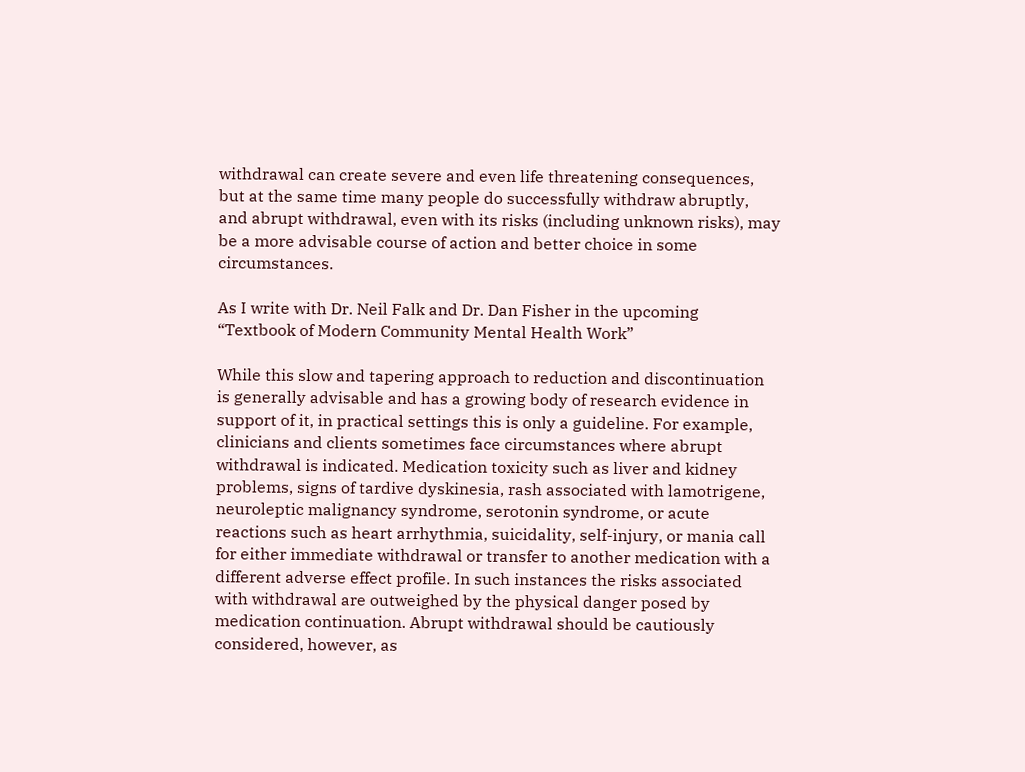withdrawal can create severe and even life threatening consequences, but at the same time many people do successfully withdraw abruptly, and abrupt withdrawal, even with its risks (including unknown risks), may be a more advisable course of action and better choice in some circumstances.

As I write with Dr. Neil Falk and Dr. Dan Fisher in the upcoming “Textbook of Modern Community Mental Health Work”

While this slow and tapering approach to reduction and discontinuation is generally advisable and has a growing body of research evidence in support of it, in practical settings this is only a guideline. For example, clinicians and clients sometimes face circumstances where abrupt withdrawal is indicated. Medication toxicity such as liver and kidney problems, signs of tardive dyskinesia, rash associated with lamotrigene, neuroleptic malignancy syndrome, serotonin syndrome, or acute reactions such as heart arrhythmia, suicidality, self-injury, or mania call for either immediate withdrawal or transfer to another medication with a different adverse effect profile. In such instances the risks associated with withdrawal are outweighed by the physical danger posed by medication continuation. Abrupt withdrawal should be cautiously considered, however, as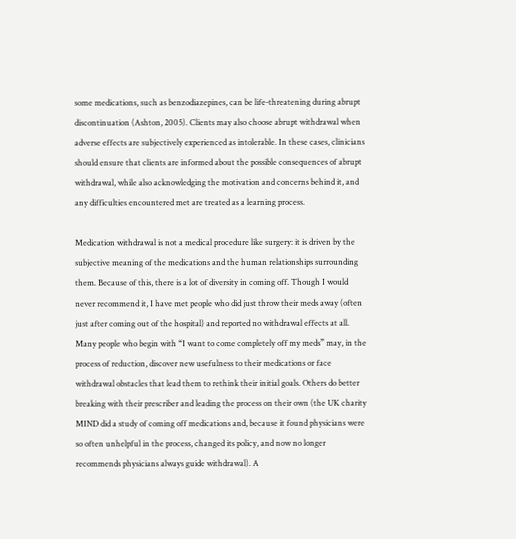some medications, such as benzodiazepines, can be life-threatening during abrupt discontinuation (Ashton, 2005). Clients may also choose abrupt withdrawal when adverse effects are subjectively experienced as intolerable. In these cases, clinicians should ensure that clients are informed about the possible consequences of abrupt withdrawal, while also acknowledging the motivation and concerns behind it, and any difficulties encountered met are treated as a learning process.

Medication withdrawal is not a medical procedure like surgery: it is driven by the subjective meaning of the medications and the human relationships surrounding them. Because of this, there is a lot of diversity in coming off. Though I would never recommend it, I have met people who did just throw their meds away (often just after coming out of the hospital) and reported no withdrawal effects at all. Many people who begin with “I want to come completely off my meds” may, in the process of reduction, discover new usefulness to their medications or face withdrawal obstacles that lead them to rethink their initial goals. Others do better breaking with their prescriber and leading the process on their own (the UK charity MIND did a study of coming off medications and, because it found physicians were so often unhelpful in the process, changed its policy, and now no longer recommends physicians always guide withdrawal). A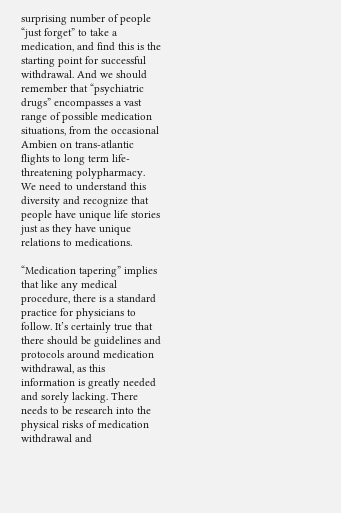surprising number of people “just forget” to take a medication, and find this is the starting point for successful withdrawal. And we should remember that “psychiatric drugs” encompasses a vast range of possible medication situations, from the occasional Ambien on trans-atlantic flights to long term life-threatening polypharmacy. We need to understand this diversity and recognize that people have unique life stories just as they have unique relations to medications.

“Medication tapering” implies that like any medical procedure, there is a standard practice for physicians to follow. It’s certainly true that there should be guidelines and protocols around medication withdrawal, as this information is greatly needed and sorely lacking. There needs to be research into the physical risks of medication withdrawal and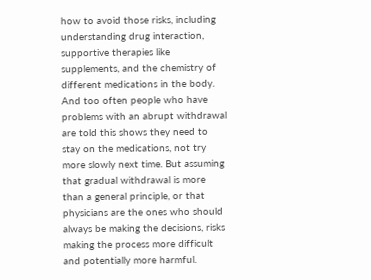how to avoid those risks, including understanding drug interaction, supportive therapies like supplements, and the chemistry of different medications in the body. And too often people who have problems with an abrupt withdrawal are told this shows they need to stay on the medications, not try more slowly next time. But assuming that gradual withdrawal is more than a general principle, or that physicians are the ones who should always be making the decisions, risks making the process more difficult and potentially more harmful.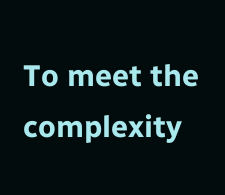To meet the complexity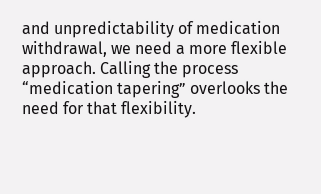and unpredictability of medication withdrawal, we need a more flexible approach. Calling the process “medication tapering” overlooks the need for that flexibility.